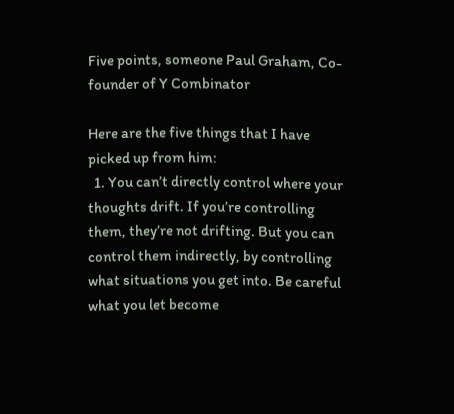Five points, someone Paul Graham, Co-founder of Y Combinator

Here are the five things that I have picked up from him:
  1. You can’t directly control where your thoughts drift. If you’re controlling them, they’re not drifting. But you can control them indirectly, by controlling what situations you get into. Be careful what you let become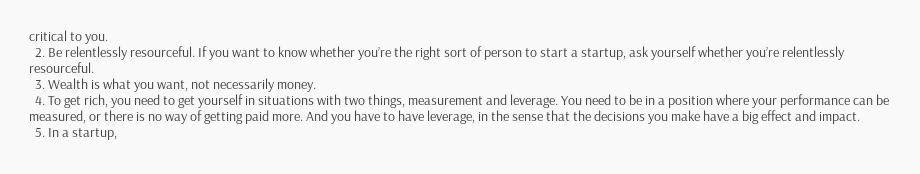critical to you.
  2. Be relentlessly resourceful. If you want to know whether you’re the right sort of person to start a startup, ask yourself whether you’re relentlessly resourceful.
  3. Wealth is what you want, not necessarily money.
  4. To get rich, you need to get yourself in situations with two things, measurement and leverage. You need to be in a position where your performance can be measured, or there is no way of getting paid more. And you have to have leverage, in the sense that the decisions you make have a big effect and impact.
  5. In a startup,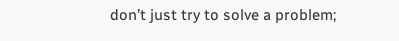don’t just try to solve a problem;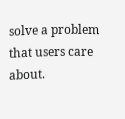solve a problem that users care about.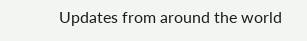Updates from around the world